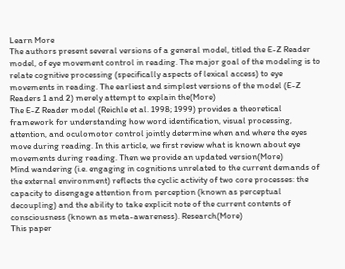Learn More
The authors present several versions of a general model, titled the E-Z Reader model, of eye movement control in reading. The major goal of the modeling is to relate cognitive processing (specifically aspects of lexical access) to eye movements in reading. The earliest and simplest versions of the model (E-Z Readers 1 and 2) merely attempt to explain the(More)
The E-Z Reader model (Reichle et al. 1998; 1999) provides a theoretical framework for understanding how word identification, visual processing, attention, and oculomotor control jointly determine when and where the eyes move during reading. In this article, we first review what is known about eye movements during reading. Then we provide an updated version(More)
Mind wandering (i.e. engaging in cognitions unrelated to the current demands of the external environment) reflects the cyclic activity of two core processes: the capacity to disengage attention from perception (known as perceptual decoupling) and the ability to take explicit note of the current contents of consciousness (known as meta-awareness). Research(More)
This paper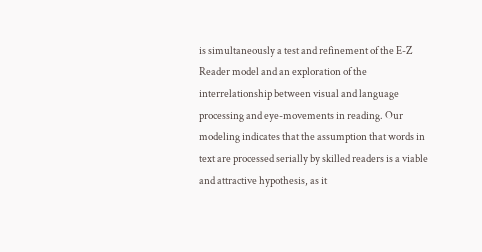is simultaneously a test and refinement of the E-Z Reader model and an exploration of the interrelationship between visual and language processing and eye-movements in reading. Our modeling indicates that the assumption that words in text are processed serially by skilled readers is a viable and attractive hypothesis, as it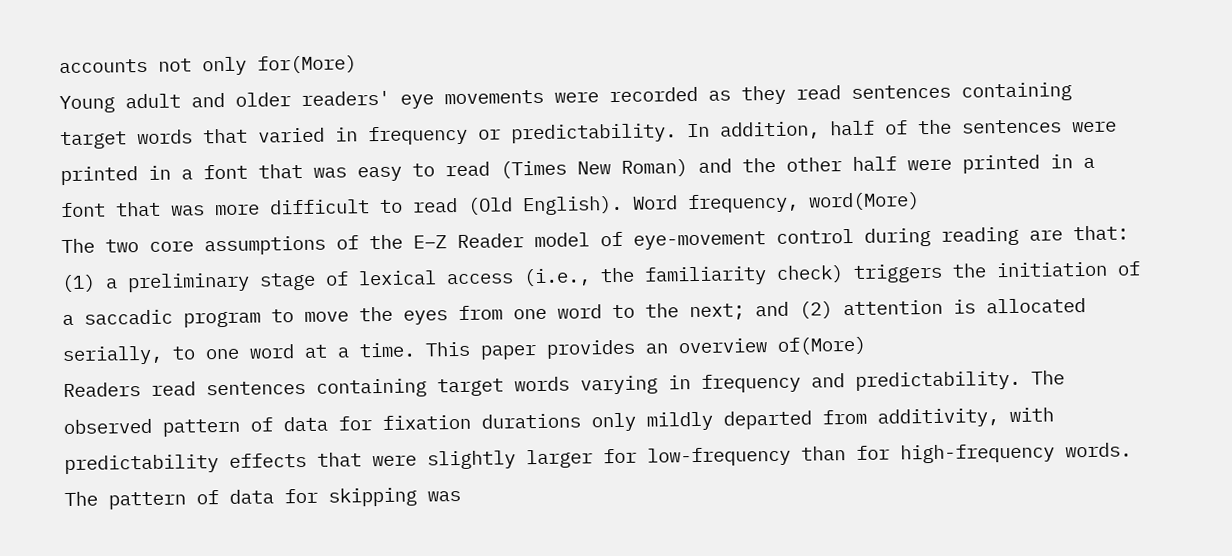accounts not only for(More)
Young adult and older readers' eye movements were recorded as they read sentences containing target words that varied in frequency or predictability. In addition, half of the sentences were printed in a font that was easy to read (Times New Roman) and the other half were printed in a font that was more difficult to read (Old English). Word frequency, word(More)
The two core assumptions of the E–Z Reader model of eye-movement control during reading are that: (1) a preliminary stage of lexical access (i.e., the familiarity check) triggers the initiation of a saccadic program to move the eyes from one word to the next; and (2) attention is allocated serially, to one word at a time. This paper provides an overview of(More)
Readers read sentences containing target words varying in frequency and predictability. The observed pattern of data for fixation durations only mildly departed from additivity, with predictability effects that were slightly larger for low-frequency than for high-frequency words. The pattern of data for skipping was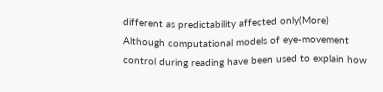different as predictability affected only(More)
Although computational models of eye-movement control during reading have been used to explain how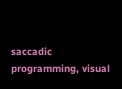saccadic programming, visual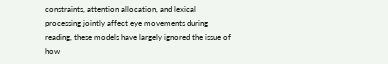constraints, attention allocation, and lexical processing jointly affect eye movements during reading, these models have largely ignored the issue of how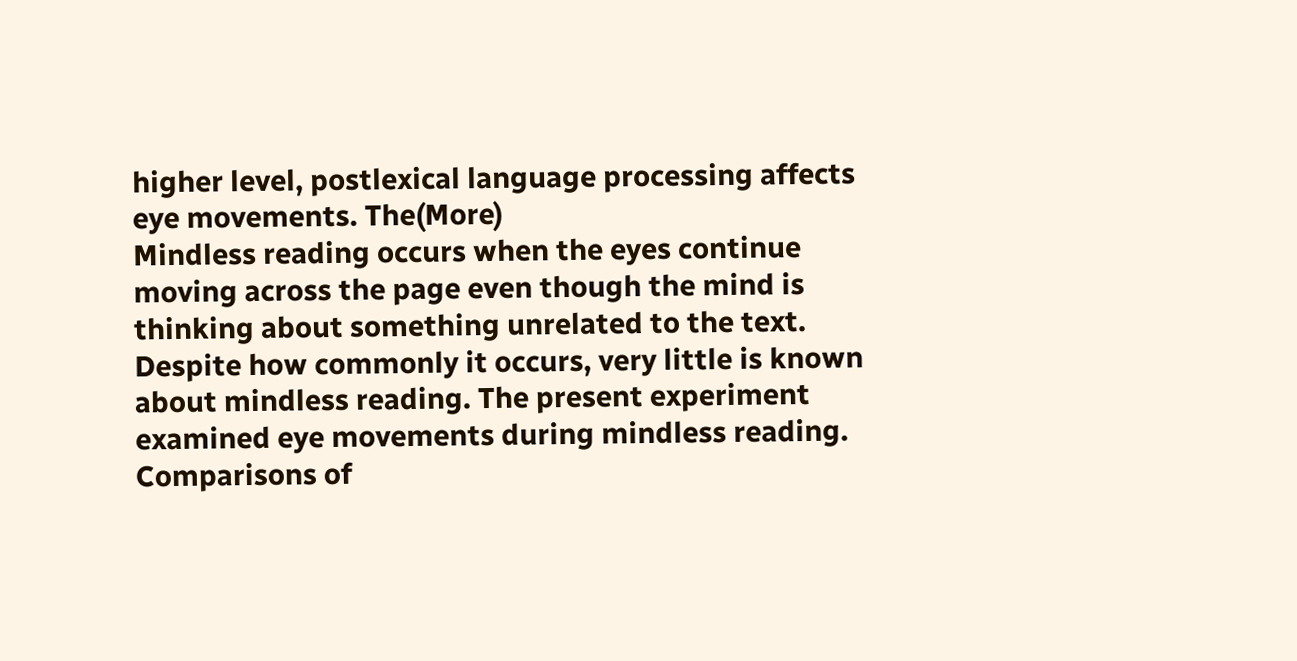higher level, postlexical language processing affects eye movements. The(More)
Mindless reading occurs when the eyes continue moving across the page even though the mind is thinking about something unrelated to the text. Despite how commonly it occurs, very little is known about mindless reading. The present experiment examined eye movements during mindless reading. Comparisons of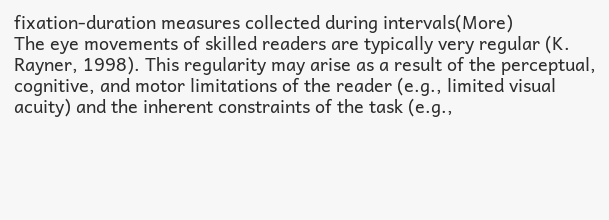fixation-duration measures collected during intervals(More)
The eye movements of skilled readers are typically very regular (K. Rayner, 1998). This regularity may arise as a result of the perceptual, cognitive, and motor limitations of the reader (e.g., limited visual acuity) and the inherent constraints of the task (e.g.,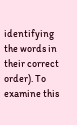identifying the words in their correct order). To examine this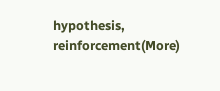hypothesis, reinforcement(More)